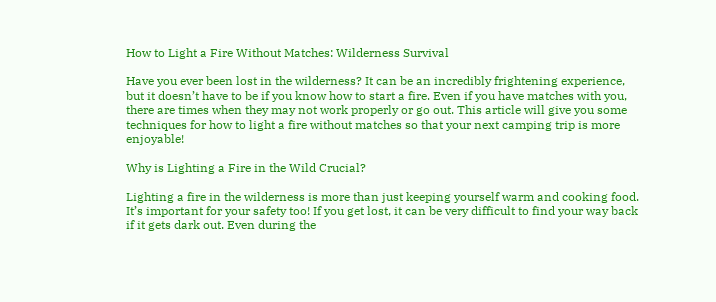How to Light a Fire Without Matches: Wilderness Survival

Have you ever been lost in the wilderness? It can be an incredibly frightening experience, but it doesn’t have to be if you know how to start a fire. Even if you have matches with you, there are times when they may not work properly or go out. This article will give you some techniques for how to light a fire without matches so that your next camping trip is more enjoyable!

Why is Lighting a Fire in the Wild Crucial?

Lighting a fire in the wilderness is more than just keeping yourself warm and cooking food. It’s important for your safety too! If you get lost, it can be very difficult to find your way back if it gets dark out. Even during the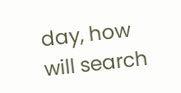day, how will search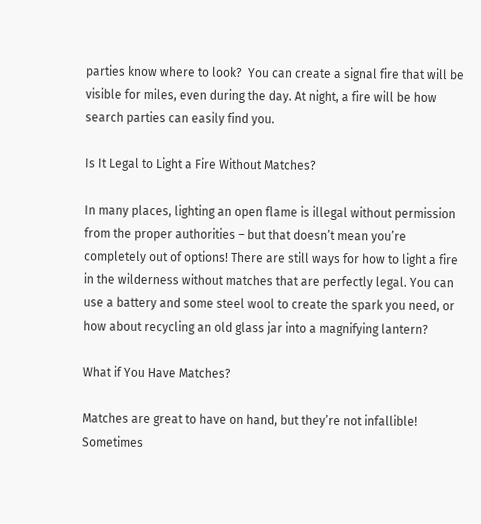parties know where to look?  You can create a signal fire that will be visible for miles, even during the day. At night, a fire will be how search parties can easily find you.

Is It Legal to Light a Fire Without Matches?

In many places, lighting an open flame is illegal without permission from the proper authorities – but that doesn’t mean you’re completely out of options! There are still ways for how to light a fire in the wilderness without matches that are perfectly legal. You can use a battery and some steel wool to create the spark you need, or how about recycling an old glass jar into a magnifying lantern?

What if You Have Matches?

Matches are great to have on hand, but they’re not infallible! Sometimes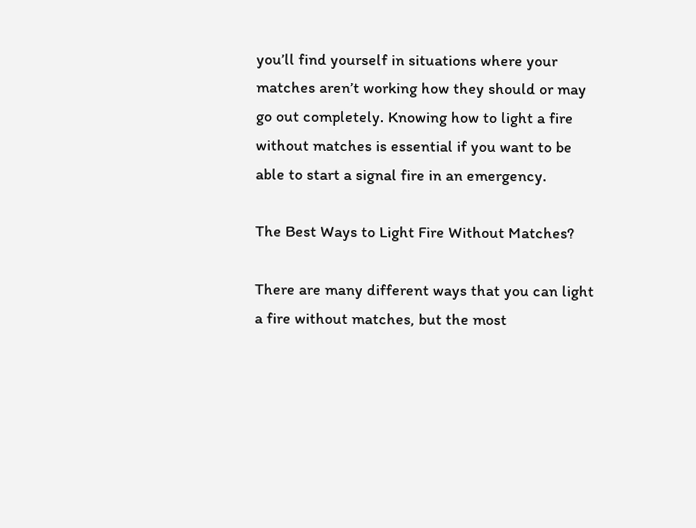you’ll find yourself in situations where your matches aren’t working how they should or may go out completely. Knowing how to light a fire without matches is essential if you want to be able to start a signal fire in an emergency.

The Best Ways to Light Fire Without Matches?

There are many different ways that you can light a fire without matches, but the most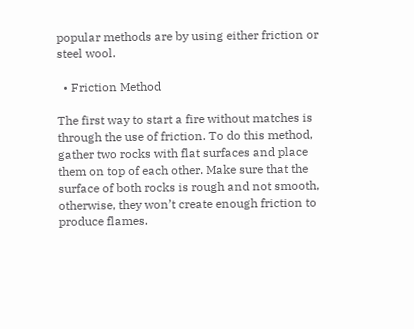popular methods are by using either friction or steel wool.

  • Friction Method

The first way to start a fire without matches is through the use of friction. To do this method, gather two rocks with flat surfaces and place them on top of each other. Make sure that the surface of both rocks is rough and not smooth, otherwise, they won’t create enough friction to produce flames.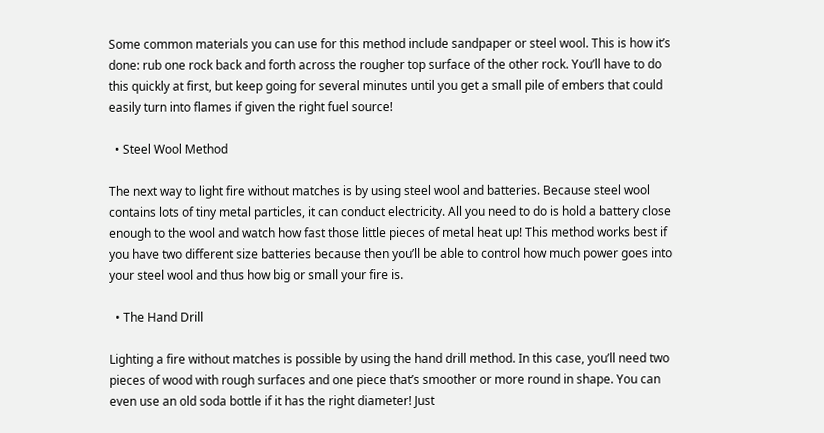Some common materials you can use for this method include sandpaper or steel wool. This is how it’s done: rub one rock back and forth across the rougher top surface of the other rock. You’ll have to do this quickly at first, but keep going for several minutes until you get a small pile of embers that could easily turn into flames if given the right fuel source!

  • Steel Wool Method

The next way to light fire without matches is by using steel wool and batteries. Because steel wool contains lots of tiny metal particles, it can conduct electricity. All you need to do is hold a battery close enough to the wool and watch how fast those little pieces of metal heat up! This method works best if you have two different size batteries because then you’ll be able to control how much power goes into your steel wool and thus how big or small your fire is.

  • The Hand Drill

Lighting a fire without matches is possible by using the hand drill method. In this case, you’ll need two pieces of wood with rough surfaces and one piece that’s smoother or more round in shape. You can even use an old soda bottle if it has the right diameter! Just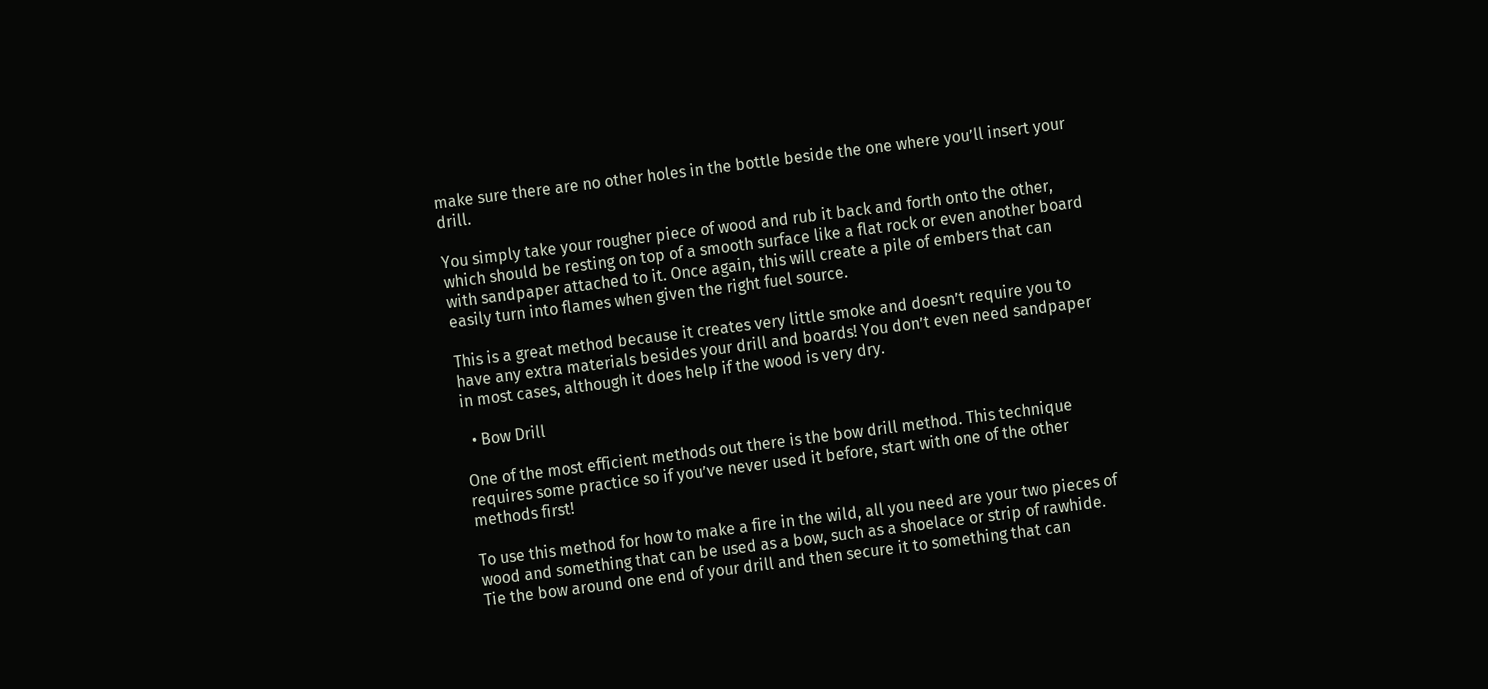make sure there are no other holes in the bottle beside the one where you’ll insert your drill.

You simply take your rougher piece of wood and rub it back and forth onto the other, which should be resting on top of a smooth surface like a flat rock or even another board with sandpaper attached to it. Once again, this will create a pile of embers that can easily turn into flames when given the right fuel source.

This is a great method because it creates very little smoke and doesn’t require you to have any extra materials besides your drill and boards! You don’t even need sandpaper in most cases, although it does help if the wood is very dry.

  • Bow Drill

One of the most efficient methods out there is the bow drill method. This technique requires some practice so if you’ve never used it before, start with one of the other methods first!

To use this method for how to make a fire in the wild, all you need are your two pieces of wood and something that can be used as a bow, such as a shoelace or strip of rawhide. Tie the bow around one end of your drill and then secure it to something that can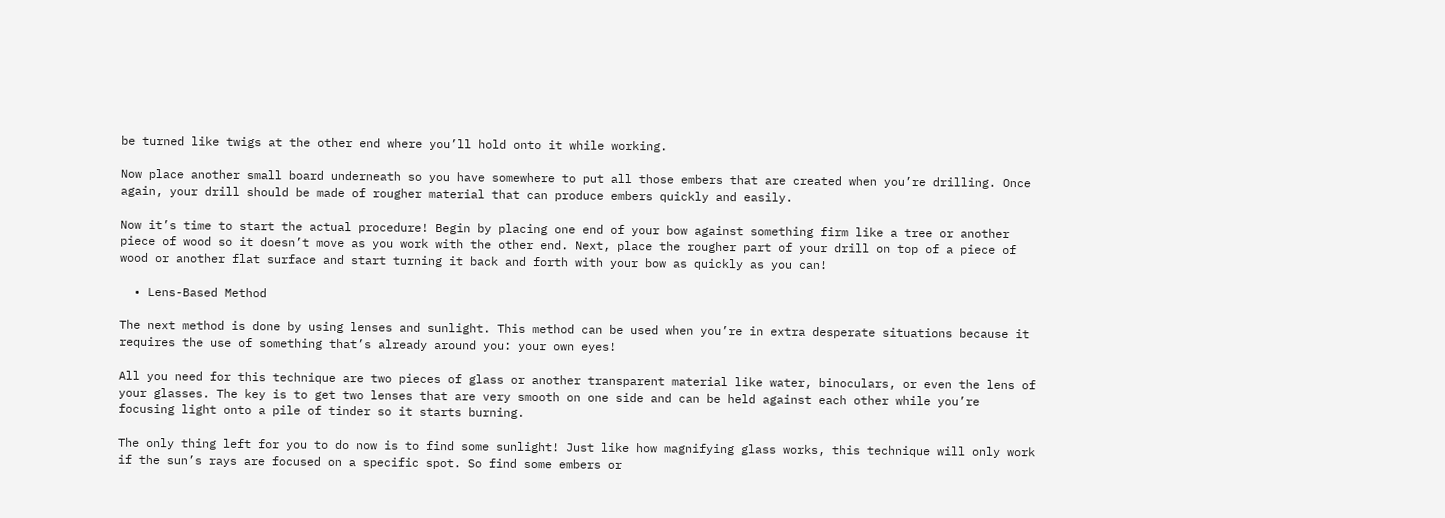be turned like twigs at the other end where you’ll hold onto it while working.

Now place another small board underneath so you have somewhere to put all those embers that are created when you’re drilling. Once again, your drill should be made of rougher material that can produce embers quickly and easily.

Now it’s time to start the actual procedure! Begin by placing one end of your bow against something firm like a tree or another piece of wood so it doesn’t move as you work with the other end. Next, place the rougher part of your drill on top of a piece of wood or another flat surface and start turning it back and forth with your bow as quickly as you can!

  • Lens-Based Method

The next method is done by using lenses and sunlight. This method can be used when you’re in extra desperate situations because it requires the use of something that’s already around you: your own eyes!

All you need for this technique are two pieces of glass or another transparent material like water, binoculars, or even the lens of your glasses. The key is to get two lenses that are very smooth on one side and can be held against each other while you’re focusing light onto a pile of tinder so it starts burning.

The only thing left for you to do now is to find some sunlight! Just like how magnifying glass works, this technique will only work if the sun’s rays are focused on a specific spot. So find some embers or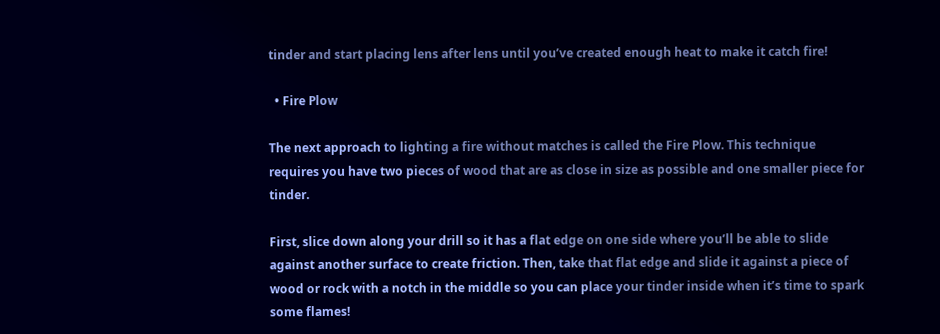tinder and start placing lens after lens until you’ve created enough heat to make it catch fire!

  • Fire Plow

The next approach to lighting a fire without matches is called the Fire Plow. This technique requires you have two pieces of wood that are as close in size as possible and one smaller piece for tinder.

First, slice down along your drill so it has a flat edge on one side where you’ll be able to slide against another surface to create friction. Then, take that flat edge and slide it against a piece of wood or rock with a notch in the middle so you can place your tinder inside when it’s time to spark some flames!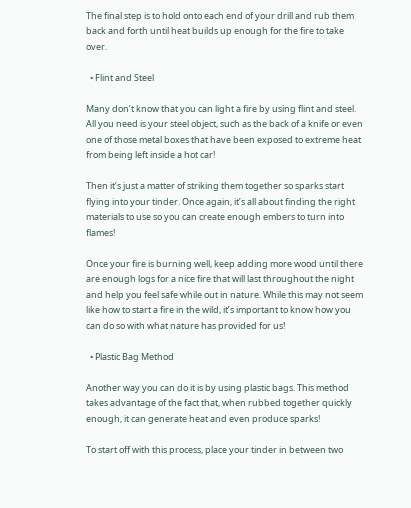The final step is to hold onto each end of your drill and rub them back and forth until heat builds up enough for the fire to take over.

  • Flint and Steel

Many don’t know that you can light a fire by using flint and steel. All you need is your steel object, such as the back of a knife or even one of those metal boxes that have been exposed to extreme heat from being left inside a hot car!

Then it’s just a matter of striking them together so sparks start flying into your tinder. Once again, it’s all about finding the right materials to use so you can create enough embers to turn into flames!

Once your fire is burning well, keep adding more wood until there are enough logs for a nice fire that will last throughout the night and help you feel safe while out in nature. While this may not seem like how to start a fire in the wild, it’s important to know how you can do so with what nature has provided for us!

  • Plastic Bag Method

Another way you can do it is by using plastic bags. This method takes advantage of the fact that, when rubbed together quickly enough, it can generate heat and even produce sparks!

To start off with this process, place your tinder in between two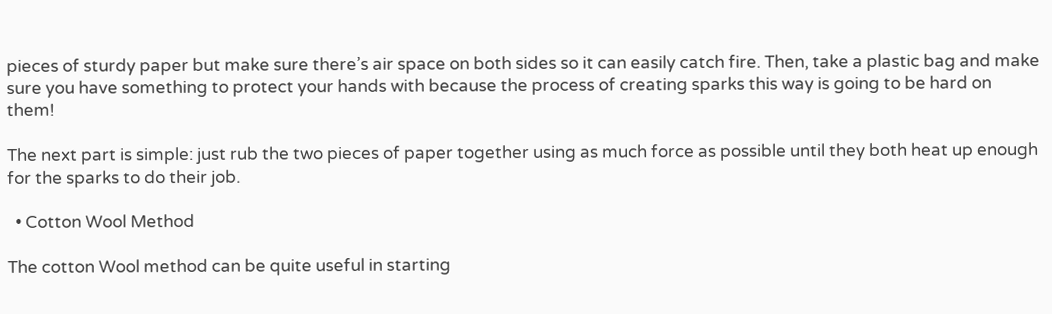pieces of sturdy paper but make sure there’s air space on both sides so it can easily catch fire. Then, take a plastic bag and make sure you have something to protect your hands with because the process of creating sparks this way is going to be hard on them!

The next part is simple: just rub the two pieces of paper together using as much force as possible until they both heat up enough for the sparks to do their job.

  • Cotton Wool Method

The cotton Wool method can be quite useful in starting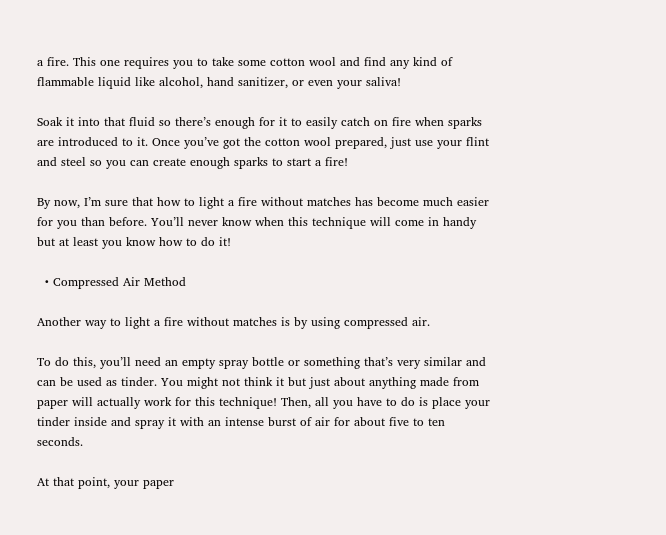a fire. This one requires you to take some cotton wool and find any kind of flammable liquid like alcohol, hand sanitizer, or even your saliva!

Soak it into that fluid so there’s enough for it to easily catch on fire when sparks are introduced to it. Once you’ve got the cotton wool prepared, just use your flint and steel so you can create enough sparks to start a fire!

By now, I’m sure that how to light a fire without matches has become much easier for you than before. You’ll never know when this technique will come in handy but at least you know how to do it!

  • Compressed Air Method

Another way to light a fire without matches is by using compressed air.

To do this, you’ll need an empty spray bottle or something that’s very similar and can be used as tinder. You might not think it but just about anything made from paper will actually work for this technique! Then, all you have to do is place your tinder inside and spray it with an intense burst of air for about five to ten seconds.

At that point, your paper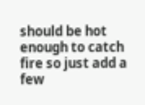should be hot enough to catch fire so just add a few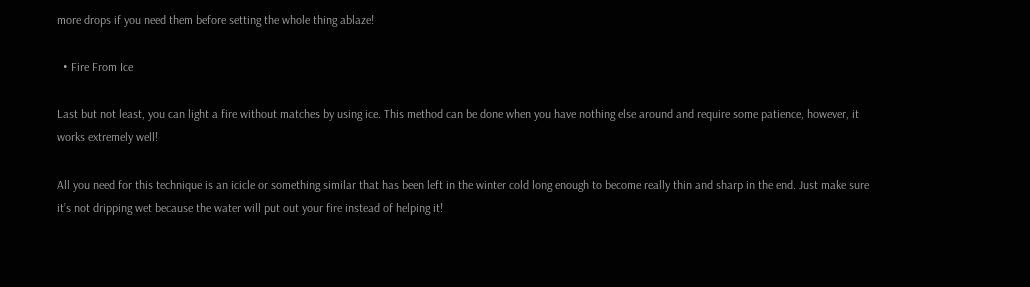more drops if you need them before setting the whole thing ablaze!

  • Fire From Ice

Last but not least, you can light a fire without matches by using ice. This method can be done when you have nothing else around and require some patience, however, it works extremely well!

All you need for this technique is an icicle or something similar that has been left in the winter cold long enough to become really thin and sharp in the end. Just make sure it’s not dripping wet because the water will put out your fire instead of helping it!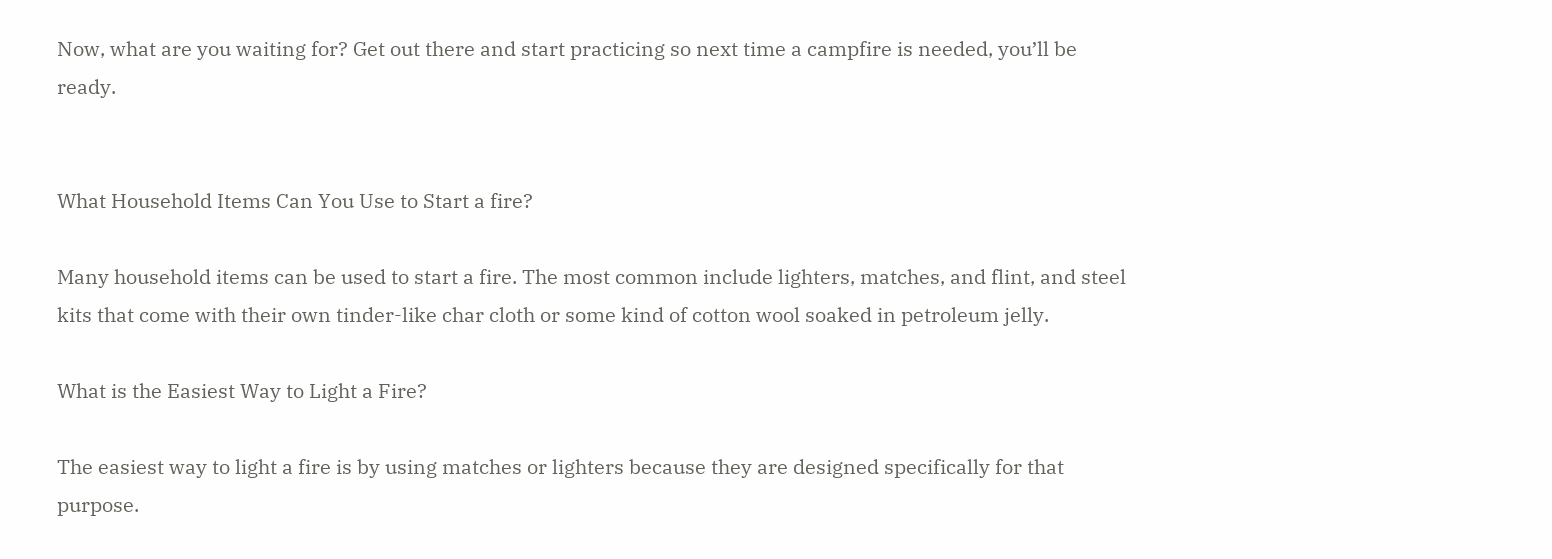Now, what are you waiting for? Get out there and start practicing so next time a campfire is needed, you’ll be ready.


What Household Items Can You Use to Start a fire?

Many household items can be used to start a fire. The most common include lighters, matches, and flint, and steel kits that come with their own tinder-like char cloth or some kind of cotton wool soaked in petroleum jelly.

What is the Easiest Way to Light a Fire?

The easiest way to light a fire is by using matches or lighters because they are designed specifically for that purpose.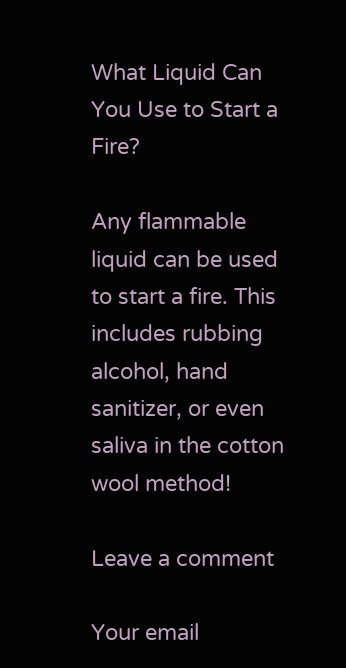What Liquid Can You Use to Start a Fire?

Any flammable liquid can be used to start a fire. This includes rubbing alcohol, hand sanitizer, or even saliva in the cotton wool method!

Leave a comment

Your email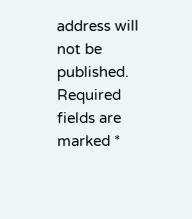address will not be published. Required fields are marked *